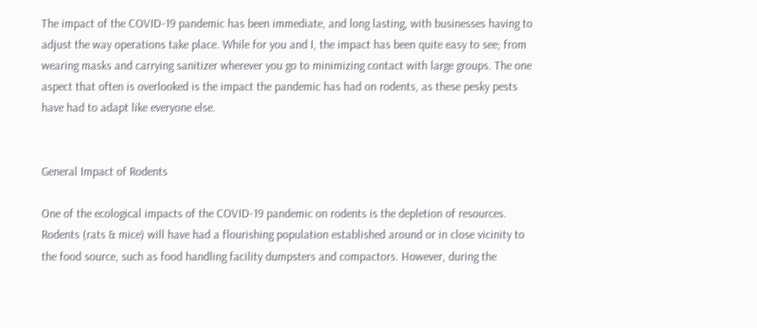The impact of the COVID-19 pandemic has been immediate, and long lasting, with businesses having to adjust the way operations take place. While for you and I, the impact has been quite easy to see; from wearing masks and carrying sanitizer wherever you go to minimizing contact with large groups. The one aspect that often is overlooked is the impact the pandemic has had on rodents, as these pesky pests have had to adapt like everyone else.


General Impact of Rodents

One of the ecological impacts of the COVID-19 pandemic on rodents is the depletion of resources. Rodents (rats & mice) will have had a flourishing population established around or in close vicinity to the food source, such as food handling facility dumpsters and compactors. However, during the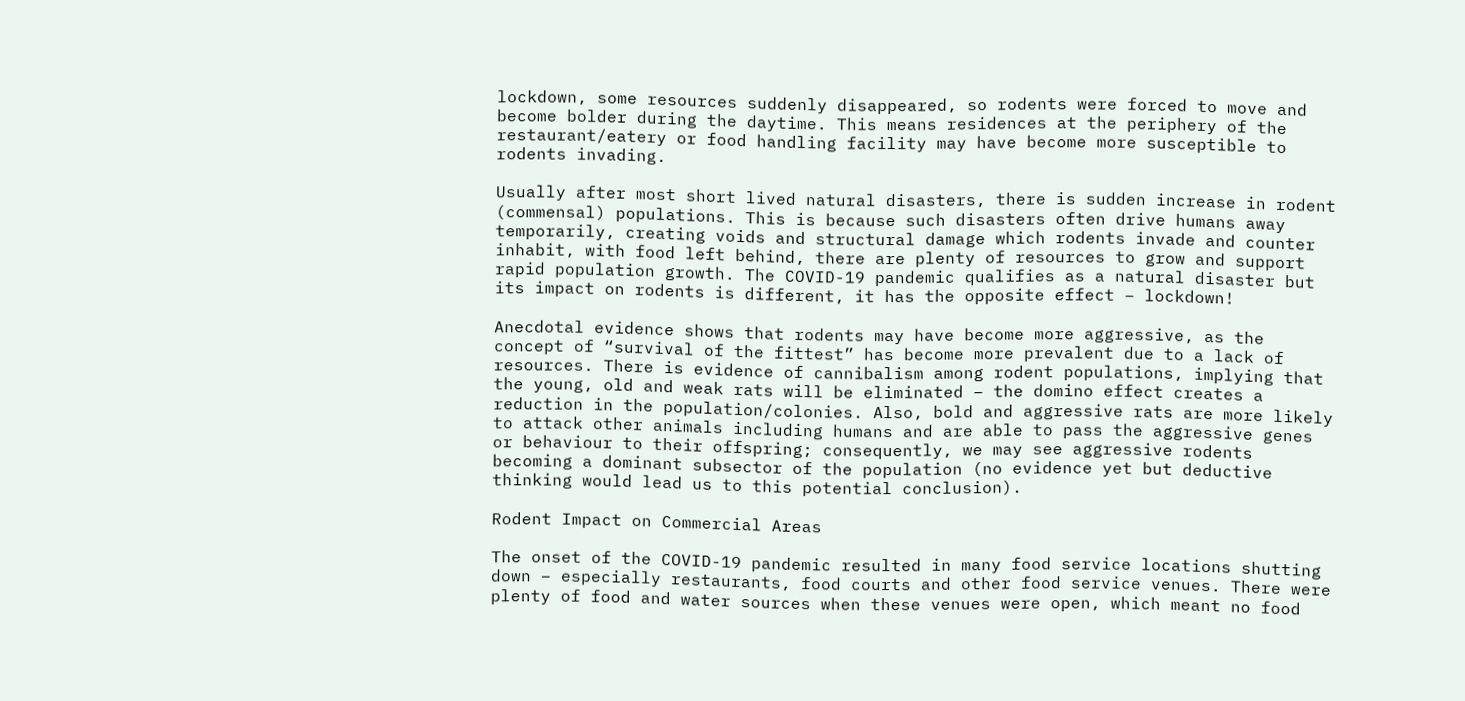lockdown, some resources suddenly disappeared, so rodents were forced to move and become bolder during the daytime. This means residences at the periphery of the restaurant/eatery or food handling facility may have become more susceptible to rodents invading.

Usually after most short lived natural disasters, there is sudden increase in rodent (commensal) populations. This is because such disasters often drive humans away temporarily, creating voids and structural damage which rodents invade and counter inhabit, with food left behind, there are plenty of resources to grow and support rapid population growth. The COVID-19 pandemic qualifies as a natural disaster but its impact on rodents is different, it has the opposite effect – lockdown!

Anecdotal evidence shows that rodents may have become more aggressive, as the concept of “survival of the fittest” has become more prevalent due to a lack of resources. There is evidence of cannibalism among rodent populations, implying that the young, old and weak rats will be eliminated – the domino effect creates a reduction in the population/colonies. Also, bold and aggressive rats are more likely to attack other animals including humans and are able to pass the aggressive genes or behaviour to their offspring; consequently, we may see aggressive rodents becoming a dominant subsector of the population (no evidence yet but deductive thinking would lead us to this potential conclusion).

Rodent Impact on Commercial Areas

The onset of the COVID-19 pandemic resulted in many food service locations shutting down – especially restaurants, food courts and other food service venues. There were plenty of food and water sources when these venues were open, which meant no food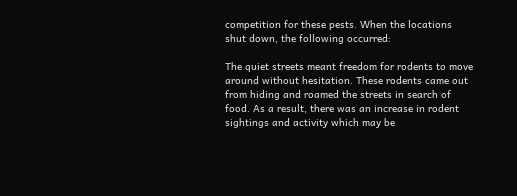competition for these pests. When the locations shut down, the following occurred:

The quiet streets meant freedom for rodents to move around without hesitation. These rodents came out from hiding and roamed the streets in search of food. As a result, there was an increase in rodent sightings and activity which may be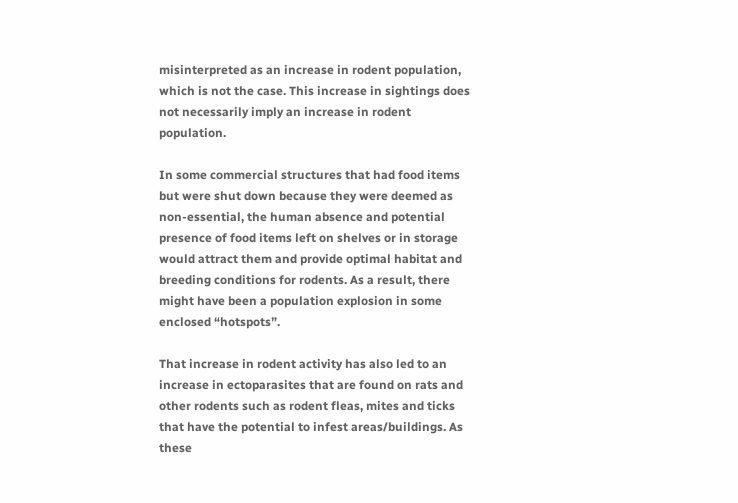misinterpreted as an increase in rodent population, which is not the case. This increase in sightings does not necessarily imply an increase in rodent population.

In some commercial structures that had food items but were shut down because they were deemed as non-essential, the human absence and potential presence of food items left on shelves or in storage would attract them and provide optimal habitat and breeding conditions for rodents. As a result, there might have been a population explosion in some enclosed “hotspots”.

That increase in rodent activity has also led to an increase in ectoparasites that are found on rats and other rodents such as rodent fleas, mites and ticks that have the potential to infest areas/buildings. As these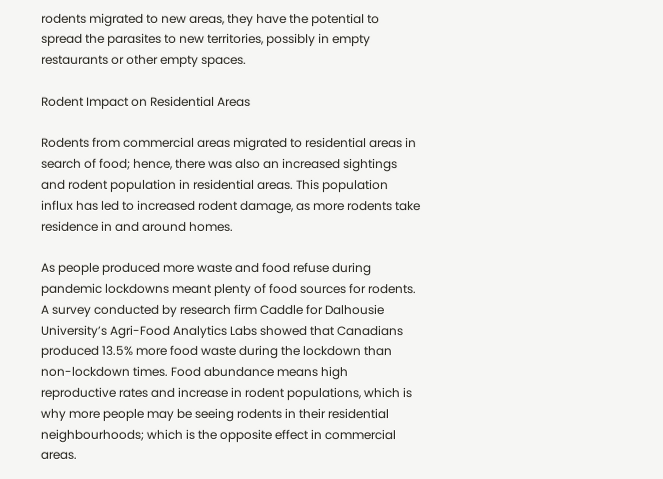rodents migrated to new areas, they have the potential to spread the parasites to new territories, possibly in empty restaurants or other empty spaces.

Rodent Impact on Residential Areas

Rodents from commercial areas migrated to residential areas in search of food; hence, there was also an increased sightings and rodent population in residential areas. This population influx has led to increased rodent damage, as more rodents take residence in and around homes.

As people produced more waste and food refuse during pandemic lockdowns meant plenty of food sources for rodents. A survey conducted by research firm Caddle for Dalhousie University’s Agri-Food Analytics Labs showed that Canadians produced 13.5% more food waste during the lockdown than non-lockdown times. Food abundance means high reproductive rates and increase in rodent populations, which is why more people may be seeing rodents in their residential neighbourhoods; which is the opposite effect in commercial areas.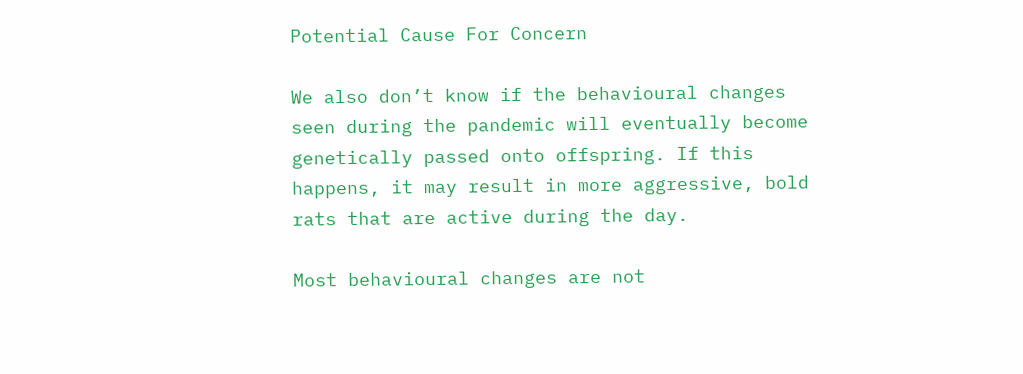Potential Cause For Concern

We also don’t know if the behavioural changes seen during the pandemic will eventually become genetically passed onto offspring. If this happens, it may result in more aggressive, bold rats that are active during the day.

Most behavioural changes are not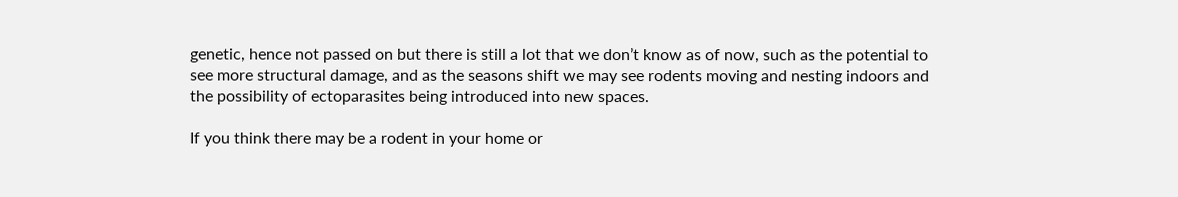genetic, hence not passed on but there is still a lot that we don’t know as of now, such as the potential to see more structural damage, and as the seasons shift we may see rodents moving and nesting indoors and the possibility of ectoparasites being introduced into new spaces.

If you think there may be a rodent in your home or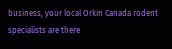business, your local Orkin Canada rodent specialists are there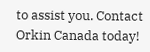to assist you. Contact Orkin Canada today!